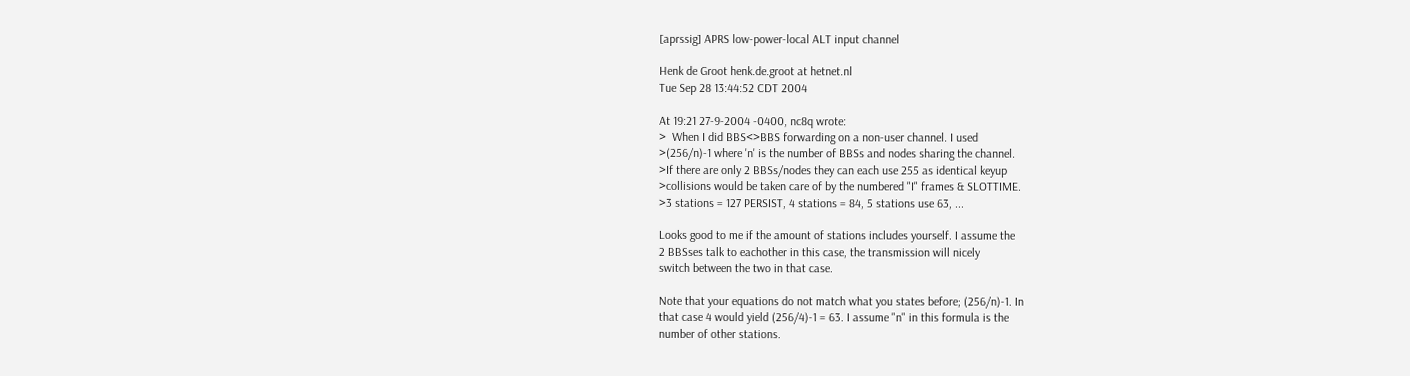[aprssig] APRS low-power-local ALT input channel

Henk de Groot henk.de.groot at hetnet.nl
Tue Sep 28 13:44:52 CDT 2004

At 19:21 27-9-2004 -0400, nc8q wrote:
>  When I did BBS<>BBS forwarding on a non-user channel. I used
>(256/n)-1 where 'n' is the number of BBSs and nodes sharing the channel.
>If there are only 2 BBSs/nodes they can each use 255 as identical keyup
>collisions would be taken care of by the numbered "I" frames & SLOTTIME.
>3 stations = 127 PERSIST, 4 stations = 84, 5 stations use 63, ...

Looks good to me if the amount of stations includes yourself. I assume the
2 BBSses talk to eachother in this case, the transmission will nicely
switch between the two in that case.

Note that your equations do not match what you states before; (256/n)-1. In
that case 4 would yield (256/4)-1 = 63. I assume "n" in this formula is the
number of other stations.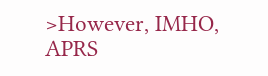>However, IMHO, APRS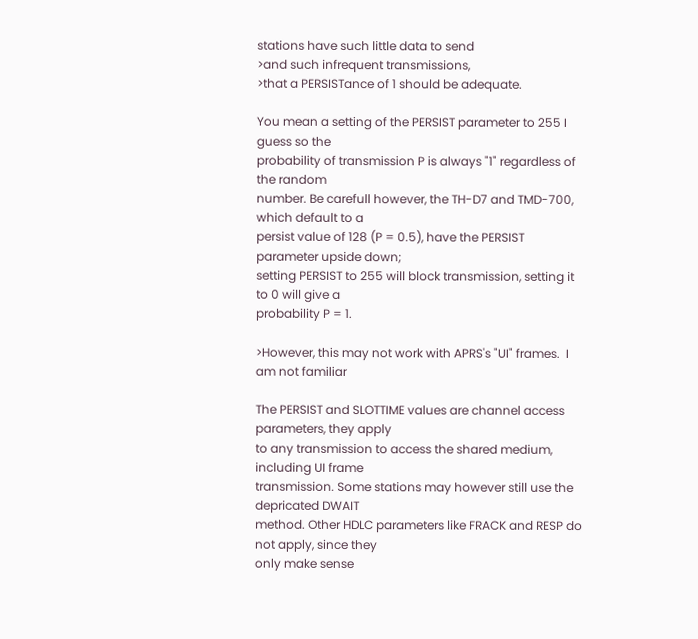stations have such little data to send
>and such infrequent transmissions,
>that a PERSISTance of 1 should be adequate.

You mean a setting of the PERSIST parameter to 255 I guess so the
probability of transmission P is always "1" regardless of the random
number. Be carefull however, the TH-D7 and TMD-700, which default to a
persist value of 128 (P = 0.5), have the PERSIST parameter upside down;
setting PERSIST to 255 will block transmission, setting it to 0 will give a
probability P = 1.

>However, this may not work with APRS's "UI" frames.  I am not familiar

The PERSIST and SLOTTIME values are channel access parameters, they apply
to any transmission to access the shared medium, including UI frame
transmission. Some stations may however still use the depricated DWAIT
method. Other HDLC parameters like FRACK and RESP do not apply, since they
only make sense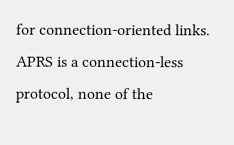for connection-oriented links. APRS is a connection-less
protocol, none of the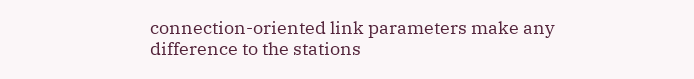connection-oriented link parameters make any
difference to the stations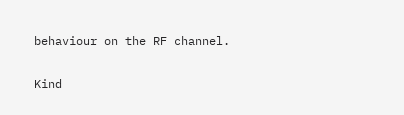behaviour on the RF channel.

Kind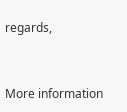regards,


More information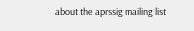about the aprssig mailing list